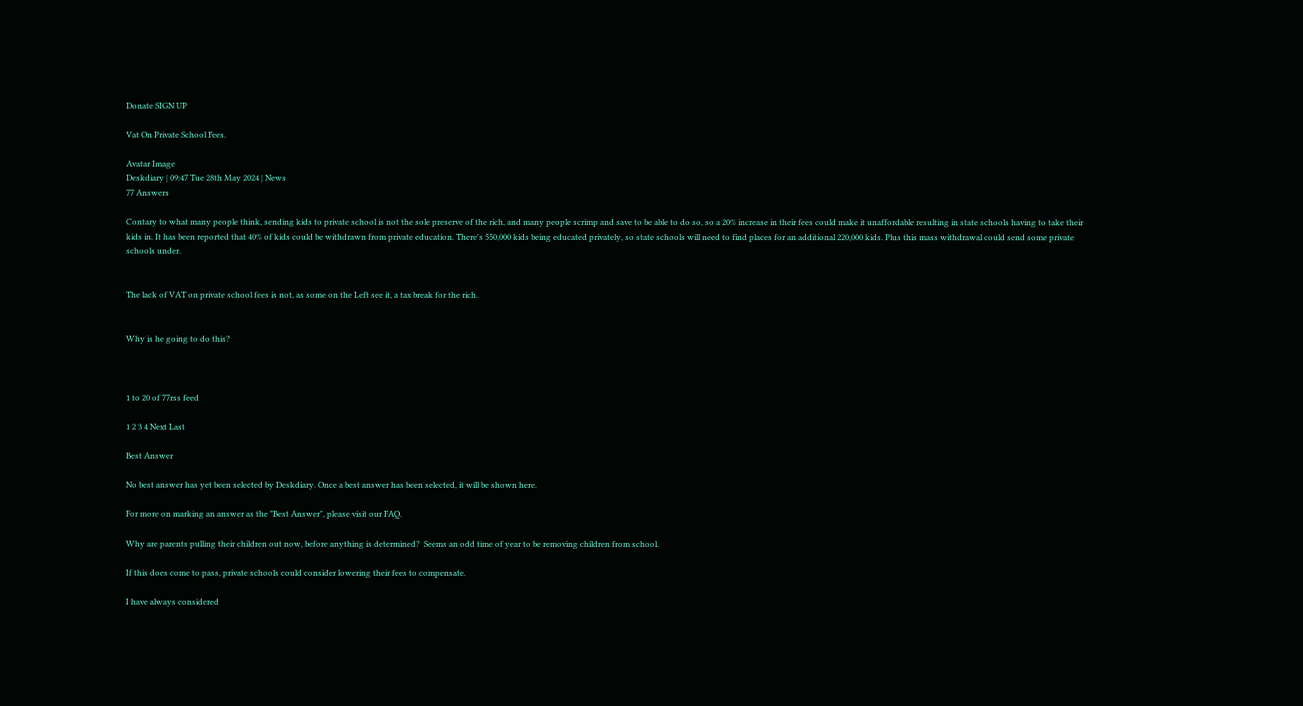Donate SIGN UP

Vat On Private School Fees.

Avatar Image
Deskdiary | 09:47 Tue 28th May 2024 | News
77 Answers

Contary to what many people think, sending kids to private school is not the sole preserve of the rich, and many people scrimp and save to be able to do so, so a 20% increase in their fees could make it unaffordable resulting in state schools having to take their kids in. It has been reported that 40% of kids could be withdrawn from private education. There's 550,000 kids being educated privately, so state schools will need to find places for an additional 220,000 kids. Plus this mass withdrawal could send some private schools under.


The lack of VAT on private school fees is not, as some on the Left see it, a tax break for the rich.


Why is he going to do this?



1 to 20 of 77rss feed

1 2 3 4 Next Last

Best Answer

No best answer has yet been selected by Deskdiary. Once a best answer has been selected, it will be shown here.

For more on marking an answer as the "Best Answer", please visit our FAQ.

Why are parents pulling their children out now, before anything is determined?  Seems an odd time of year to be removing children from school.

If this does come to pass, private schools could consider lowering their fees to compensate.

I have always considered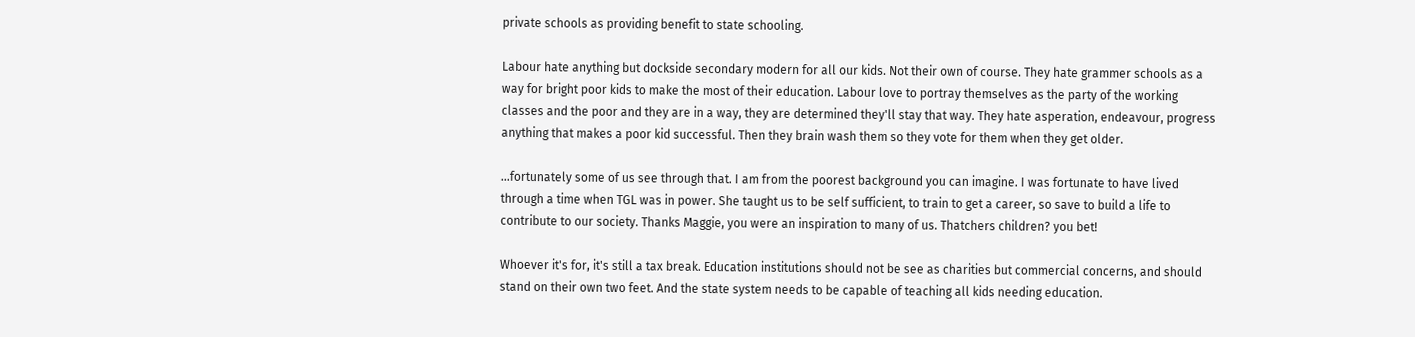private schools as providing benefit to state schooling.

Labour hate anything but dockside secondary modern for all our kids. Not their own of course. They hate grammer schools as a way for bright poor kids to make the most of their education. Labour love to portray themselves as the party of the working classes and the poor and they are in a way, they are determined they'll stay that way. They hate asperation, endeavour, progress anything that makes a poor kid successful. Then they brain wash them so they vote for them when they get older.

...fortunately some of us see through that. I am from the poorest background you can imagine. I was fortunate to have lived through a time when TGL was in power. She taught us to be self sufficient, to train to get a career, so save to build a life to contribute to our society. Thanks Maggie, you were an inspiration to many of us. Thatchers children? you bet!

Whoever it's for, it's still a tax break. Education institutions should not be see as charities but commercial concerns, and should stand on their own two feet. And the state system needs to be capable of teaching all kids needing education.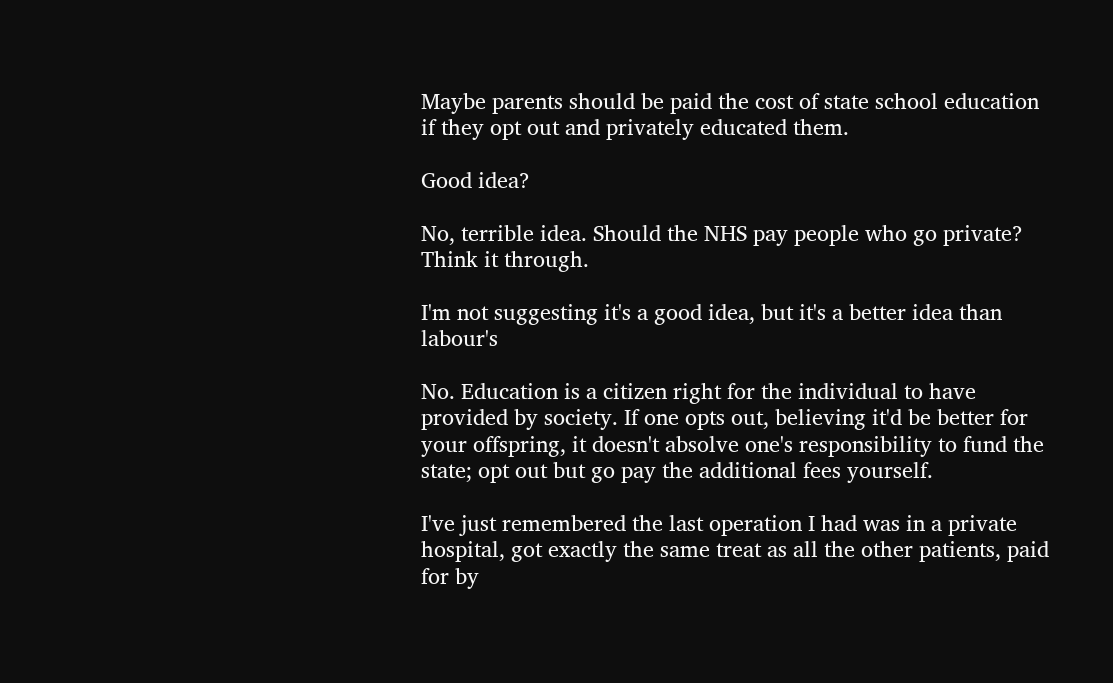Maybe parents should be paid the cost of state school education if they opt out and privately educated them.

Good idea?

No, terrible idea. Should the NHS pay people who go private? Think it through.

I'm not suggesting it's a good idea, but it's a better idea than labour's

No. Education is a citizen right for the individual to have provided by society. If one opts out, believing it'd be better for your offspring, it doesn't absolve one's responsibility to fund the state; opt out but go pay the additional fees yourself.

I've just remembered the last operation I had was in a private hospital, got exactly the same treat as all the other patients, paid for by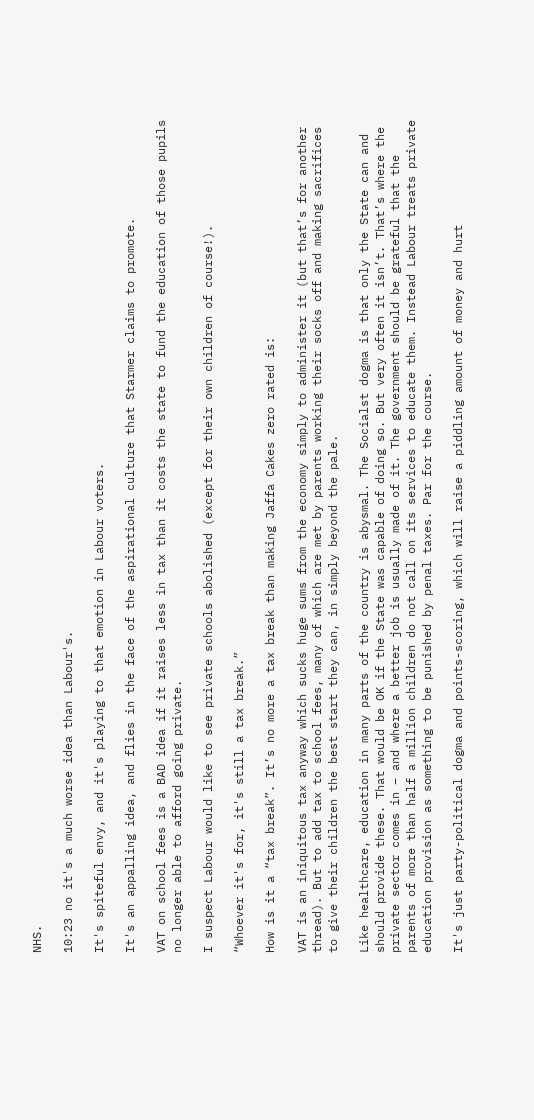NHS.

10:23 no it's a much worse idea than Labour's.

It's spiteful envy, and it's playing to that emotion in Labour voters.

It's an appalling idea, and flies in the face of the aspirational culture that Starmer claims to promote.

VAT on school fees is a BAD idea if it raises less in tax than it costs the state to fund the education of those pupils no longer able to afford going private.

I suspect Labour would like to see private schools abolished (except for their own children of course!).

“Whoever it's for, it's still a tax break.”

How is it a “tax break”. It’s no more a tax break than making Jaffa Cakes zero rated is:

VAT is an iniquitous tax anyway which sucks huge sums from the economy simply to administer it (but that’s for another thread). But to add tax to school fees, many of which are met by parents working their socks off and making sacrifices to give their children the best start they can, in simply beyond the pale.

Like healthcare, education in many parts of the country is abysmal. The Socialst dogma is that only the State can and should provide these. That would be OK if the State was capable of doing so. But very often it isn’t. That’s where the private sector comes in – and where a better job is usually made of it. The government should be grateful that the parents of more than half a million children do not call on its services to educate them. Instead Labour treats private education provision as something to be punished by penal taxes. Par for the course.

It's just party-political dogma and points-scoring, which will raise a piddling amount of money and hurt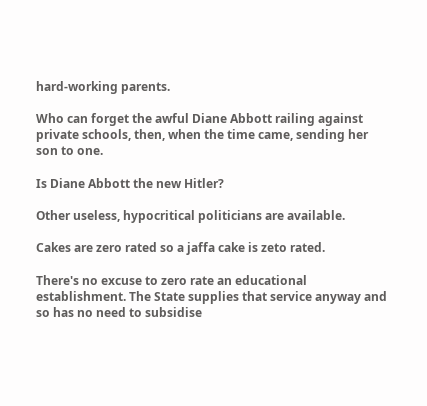hard-working parents.

Who can forget the awful Diane Abbott railing against private schools, then, when the time came, sending her son to one.

Is Diane Abbott the new Hitler?

Other useless, hypocritical politicians are available.

Cakes are zero rated so a jaffa cake is zeto rated.

There's no excuse to zero rate an educational establishment. The State supplies that service anyway and so has no need to subsidise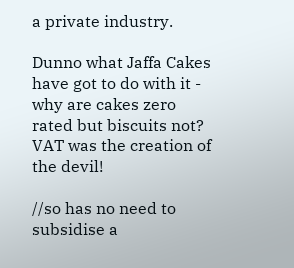a private industry.

Dunno what Jaffa Cakes have got to do with it - why are cakes zero rated but biscuits not? VAT was the creation of the devil!

//so has no need to subsidise a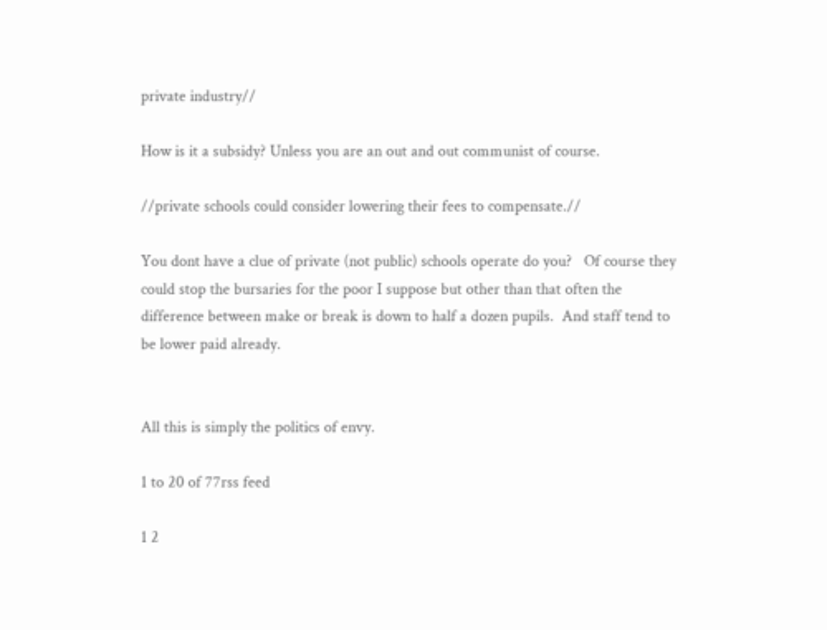private industry//

How is it a subsidy? Unless you are an out and out communist of course.

//private schools could consider lowering their fees to compensate.//

You dont have a clue of private (not public) schools operate do you?   Of course they could stop the bursaries for the poor I suppose but other than that often the difference between make or break is down to half a dozen pupils.  And staff tend to be lower paid already.


All this is simply the politics of envy.

1 to 20 of 77rss feed

1 2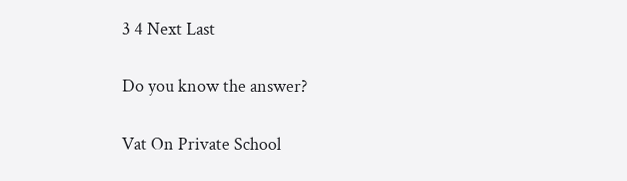3 4 Next Last

Do you know the answer?

Vat On Private School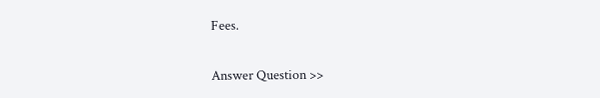Fees.

Answer Question >>